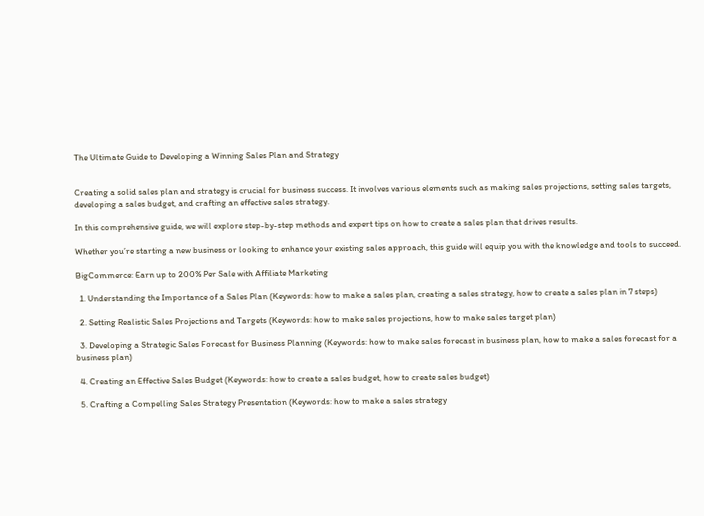The Ultimate Guide to Developing a Winning Sales Plan and Strategy


Creating a solid sales plan and strategy is crucial for business success. It involves various elements such as making sales projections, setting sales targets, developing a sales budget, and crafting an effective sales strategy.

In this comprehensive guide, we will explore step-by-step methods and expert tips on how to create a sales plan that drives results.

Whether you’re starting a new business or looking to enhance your existing sales approach, this guide will equip you with the knowledge and tools to succeed.

BigCommerce: Earn up to 200% Per Sale with Affiliate Marketing

  1. Understanding the Importance of a Sales Plan (Keywords: how to make a sales plan, creating a sales strategy, how to create a sales plan in 7 steps)

  2. Setting Realistic Sales Projections and Targets (Keywords: how to make sales projections, how to make sales target plan)

  3. Developing a Strategic Sales Forecast for Business Planning (Keywords: how to make sales forecast in business plan, how to make a sales forecast for a business plan)

  4. Creating an Effective Sales Budget (Keywords: how to create a sales budget, how to create sales budget)

  5. Crafting a Compelling Sales Strategy Presentation (Keywords: how to make a sales strategy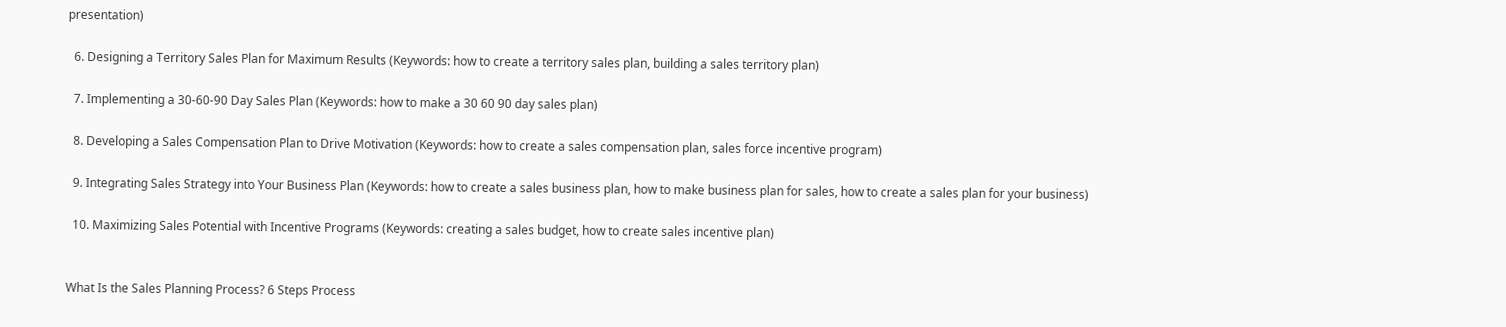presentation)

  6. Designing a Territory Sales Plan for Maximum Results (Keywords: how to create a territory sales plan, building a sales territory plan)

  7. Implementing a 30-60-90 Day Sales Plan (Keywords: how to make a 30 60 90 day sales plan)

  8. Developing a Sales Compensation Plan to Drive Motivation (Keywords: how to create a sales compensation plan, sales force incentive program)

  9. Integrating Sales Strategy into Your Business Plan (Keywords: how to create a sales business plan, how to make business plan for sales, how to create a sales plan for your business)

  10. Maximizing Sales Potential with Incentive Programs (Keywords: creating a sales budget, how to create sales incentive plan)


What Is the Sales Planning Process? 6 Steps Process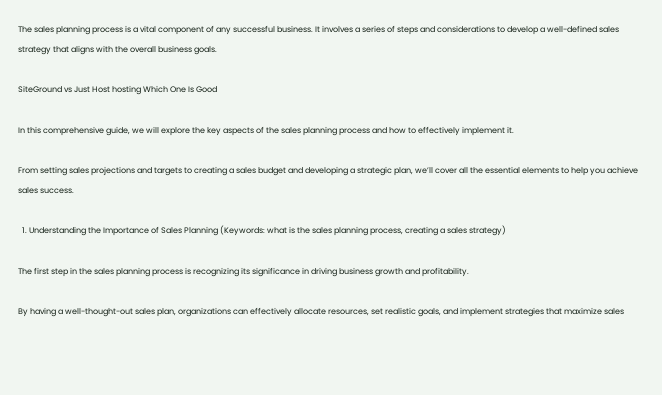The sales planning process is a vital component of any successful business. It involves a series of steps and considerations to develop a well-defined sales strategy that aligns with the overall business goals.

SiteGround vs Just Host hosting Which One Is Good

In this comprehensive guide, we will explore the key aspects of the sales planning process and how to effectively implement it.

From setting sales projections and targets to creating a sales budget and developing a strategic plan, we’ll cover all the essential elements to help you achieve sales success.

  1. Understanding the Importance of Sales Planning (Keywords: what is the sales planning process, creating a sales strategy)

The first step in the sales planning process is recognizing its significance in driving business growth and profitability.

By having a well-thought-out sales plan, organizations can effectively allocate resources, set realistic goals, and implement strategies that maximize sales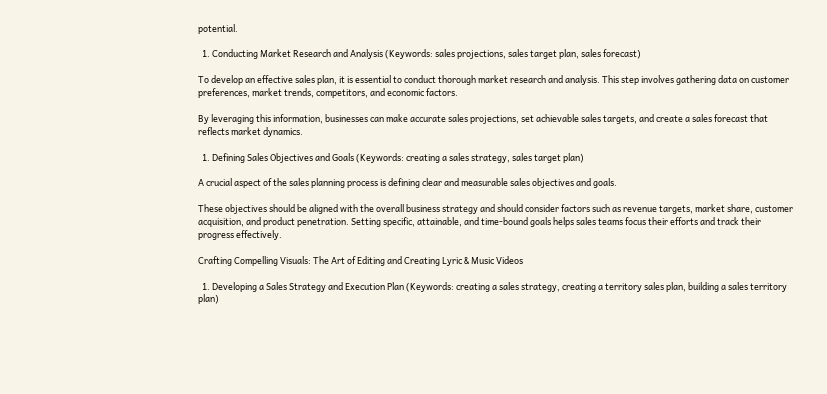potential.

  1. Conducting Market Research and Analysis (Keywords: sales projections, sales target plan, sales forecast)

To develop an effective sales plan, it is essential to conduct thorough market research and analysis. This step involves gathering data on customer preferences, market trends, competitors, and economic factors.

By leveraging this information, businesses can make accurate sales projections, set achievable sales targets, and create a sales forecast that reflects market dynamics.

  1. Defining Sales Objectives and Goals (Keywords: creating a sales strategy, sales target plan)

A crucial aspect of the sales planning process is defining clear and measurable sales objectives and goals.

These objectives should be aligned with the overall business strategy and should consider factors such as revenue targets, market share, customer acquisition, and product penetration. Setting specific, attainable, and time-bound goals helps sales teams focus their efforts and track their progress effectively.

Crafting Compelling Visuals: The Art of Editing and Creating Lyric & Music Videos

  1. Developing a Sales Strategy and Execution Plan (Keywords: creating a sales strategy, creating a territory sales plan, building a sales territory plan)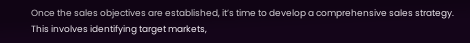Once the sales objectives are established, it’s time to develop a comprehensive sales strategy. This involves identifying target markets,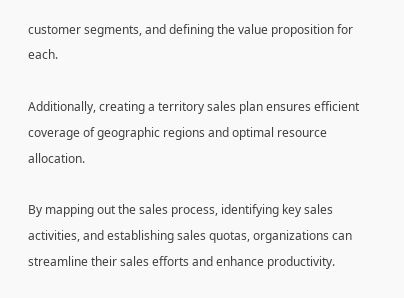customer segments, and defining the value proposition for each.

Additionally, creating a territory sales plan ensures efficient coverage of geographic regions and optimal resource allocation.

By mapping out the sales process, identifying key sales activities, and establishing sales quotas, organizations can streamline their sales efforts and enhance productivity.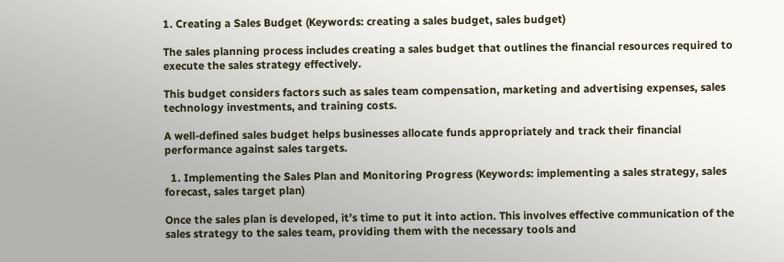1. Creating a Sales Budget (Keywords: creating a sales budget, sales budget)

The sales planning process includes creating a sales budget that outlines the financial resources required to execute the sales strategy effectively.

This budget considers factors such as sales team compensation, marketing and advertising expenses, sales technology investments, and training costs.

A well-defined sales budget helps businesses allocate funds appropriately and track their financial performance against sales targets.

  1. Implementing the Sales Plan and Monitoring Progress (Keywords: implementing a sales strategy, sales forecast, sales target plan)

Once the sales plan is developed, it’s time to put it into action. This involves effective communication of the sales strategy to the sales team, providing them with the necessary tools and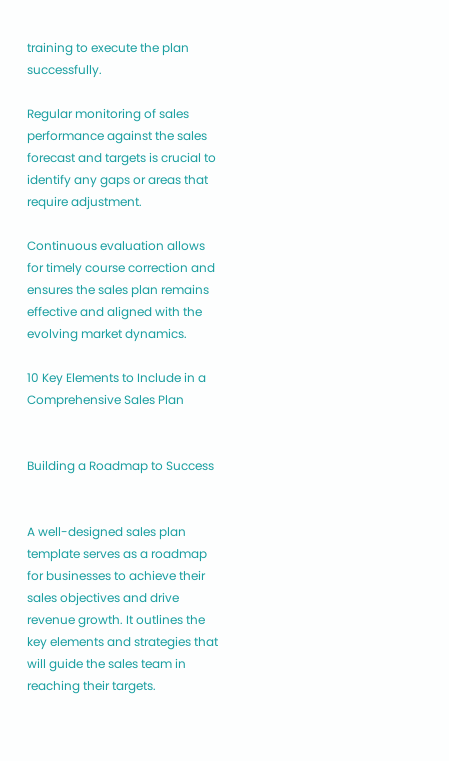training to execute the plan successfully.

Regular monitoring of sales performance against the sales forecast and targets is crucial to identify any gaps or areas that require adjustment.

Continuous evaluation allows for timely course correction and ensures the sales plan remains effective and aligned with the evolving market dynamics.

10 Key Elements to Include in a Comprehensive Sales Plan


Building a Roadmap to Success


A well-designed sales plan template serves as a roadmap for businesses to achieve their sales objectives and drive revenue growth. It outlines the key elements and strategies that will guide the sales team in reaching their targets.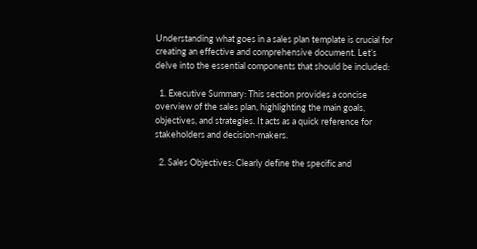Understanding what goes in a sales plan template is crucial for creating an effective and comprehensive document. Let’s delve into the essential components that should be included:

  1. Executive Summary: This section provides a concise overview of the sales plan, highlighting the main goals, objectives, and strategies. It acts as a quick reference for stakeholders and decision-makers.

  2. Sales Objectives: Clearly define the specific and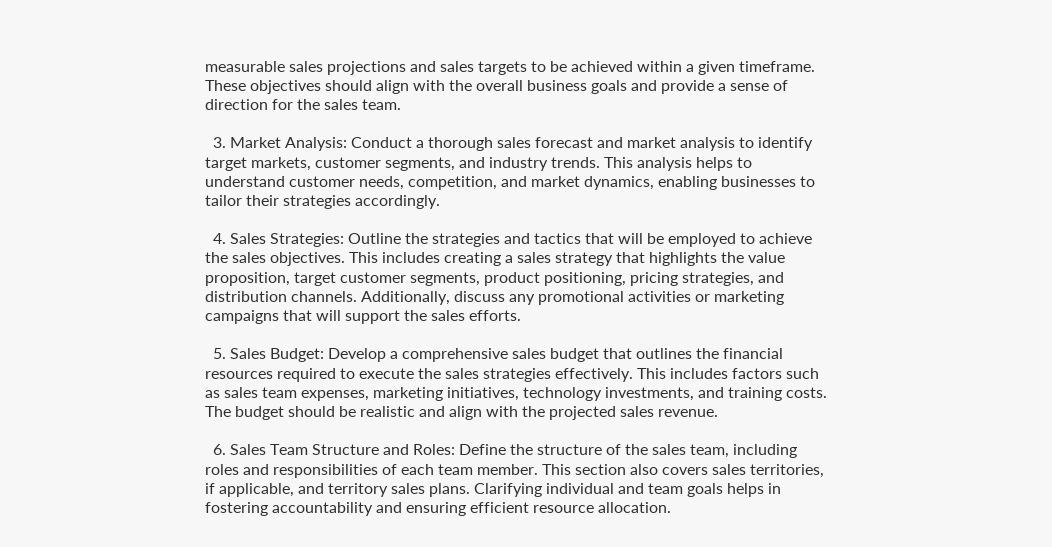measurable sales projections and sales targets to be achieved within a given timeframe. These objectives should align with the overall business goals and provide a sense of direction for the sales team.

  3. Market Analysis: Conduct a thorough sales forecast and market analysis to identify target markets, customer segments, and industry trends. This analysis helps to understand customer needs, competition, and market dynamics, enabling businesses to tailor their strategies accordingly.

  4. Sales Strategies: Outline the strategies and tactics that will be employed to achieve the sales objectives. This includes creating a sales strategy that highlights the value proposition, target customer segments, product positioning, pricing strategies, and distribution channels. Additionally, discuss any promotional activities or marketing campaigns that will support the sales efforts.

  5. Sales Budget: Develop a comprehensive sales budget that outlines the financial resources required to execute the sales strategies effectively. This includes factors such as sales team expenses, marketing initiatives, technology investments, and training costs. The budget should be realistic and align with the projected sales revenue.

  6. Sales Team Structure and Roles: Define the structure of the sales team, including roles and responsibilities of each team member. This section also covers sales territories, if applicable, and territory sales plans. Clarifying individual and team goals helps in fostering accountability and ensuring efficient resource allocation.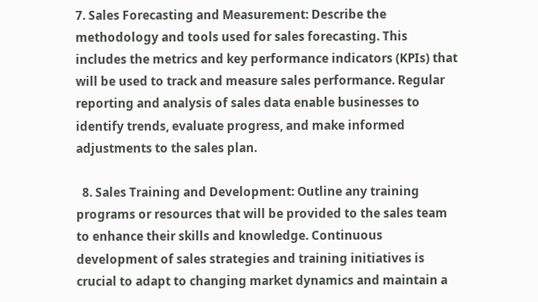7. Sales Forecasting and Measurement: Describe the methodology and tools used for sales forecasting. This includes the metrics and key performance indicators (KPIs) that will be used to track and measure sales performance. Regular reporting and analysis of sales data enable businesses to identify trends, evaluate progress, and make informed adjustments to the sales plan.

  8. Sales Training and Development: Outline any training programs or resources that will be provided to the sales team to enhance their skills and knowledge. Continuous development of sales strategies and training initiatives is crucial to adapt to changing market dynamics and maintain a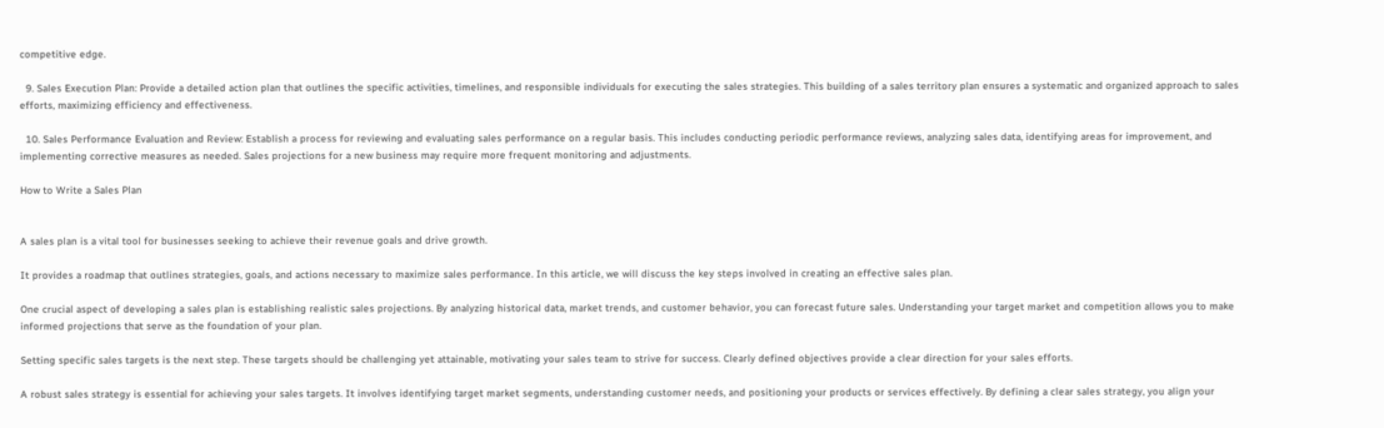competitive edge.

  9. Sales Execution Plan: Provide a detailed action plan that outlines the specific activities, timelines, and responsible individuals for executing the sales strategies. This building of a sales territory plan ensures a systematic and organized approach to sales efforts, maximizing efficiency and effectiveness.

  10. Sales Performance Evaluation and Review: Establish a process for reviewing and evaluating sales performance on a regular basis. This includes conducting periodic performance reviews, analyzing sales data, identifying areas for improvement, and implementing corrective measures as needed. Sales projections for a new business may require more frequent monitoring and adjustments.

How to Write a Sales Plan


A sales plan is a vital tool for businesses seeking to achieve their revenue goals and drive growth.

It provides a roadmap that outlines strategies, goals, and actions necessary to maximize sales performance. In this article, we will discuss the key steps involved in creating an effective sales plan.

One crucial aspect of developing a sales plan is establishing realistic sales projections. By analyzing historical data, market trends, and customer behavior, you can forecast future sales. Understanding your target market and competition allows you to make informed projections that serve as the foundation of your plan.

Setting specific sales targets is the next step. These targets should be challenging yet attainable, motivating your sales team to strive for success. Clearly defined objectives provide a clear direction for your sales efforts.

A robust sales strategy is essential for achieving your sales targets. It involves identifying target market segments, understanding customer needs, and positioning your products or services effectively. By defining a clear sales strategy, you align your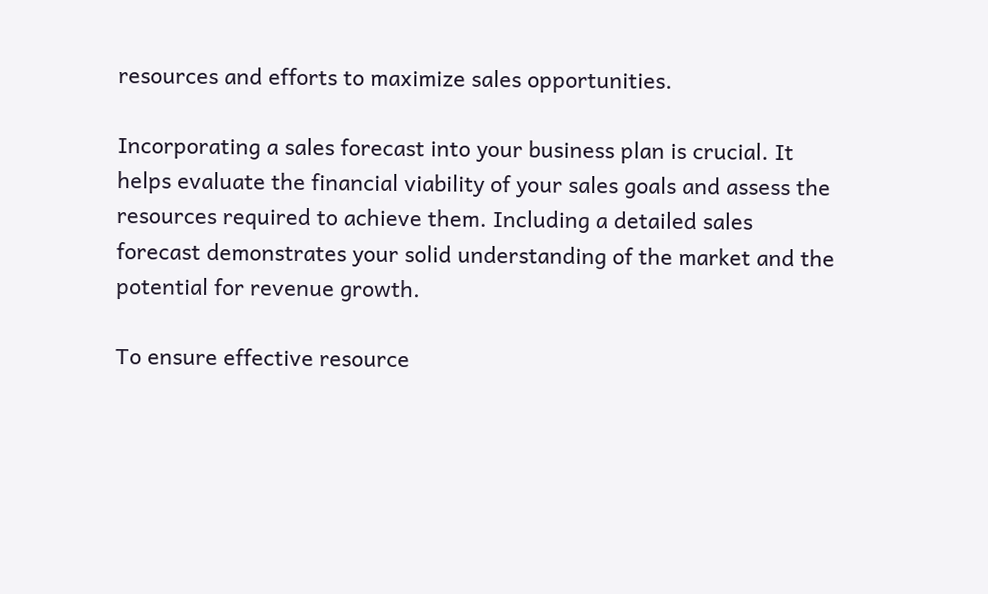resources and efforts to maximize sales opportunities.

Incorporating a sales forecast into your business plan is crucial. It helps evaluate the financial viability of your sales goals and assess the resources required to achieve them. Including a detailed sales forecast demonstrates your solid understanding of the market and the potential for revenue growth.

To ensure effective resource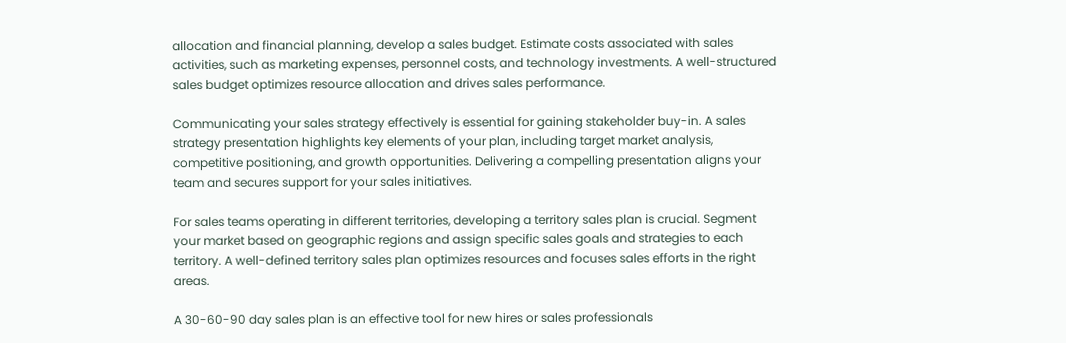allocation and financial planning, develop a sales budget. Estimate costs associated with sales activities, such as marketing expenses, personnel costs, and technology investments. A well-structured sales budget optimizes resource allocation and drives sales performance.

Communicating your sales strategy effectively is essential for gaining stakeholder buy-in. A sales strategy presentation highlights key elements of your plan, including target market analysis, competitive positioning, and growth opportunities. Delivering a compelling presentation aligns your team and secures support for your sales initiatives.

For sales teams operating in different territories, developing a territory sales plan is crucial. Segment your market based on geographic regions and assign specific sales goals and strategies to each territory. A well-defined territory sales plan optimizes resources and focuses sales efforts in the right areas.

A 30-60-90 day sales plan is an effective tool for new hires or sales professionals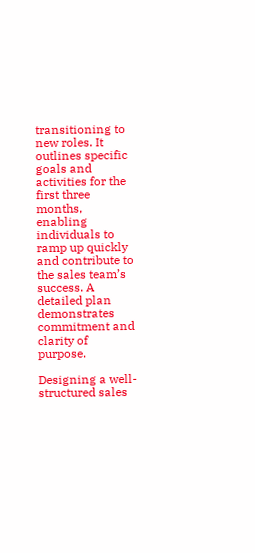transitioning to new roles. It outlines specific goals and activities for the first three months, enabling individuals to ramp up quickly and contribute to the sales team’s success. A detailed plan demonstrates commitment and clarity of purpose.

Designing a well-structured sales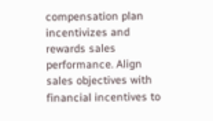compensation plan incentivizes and rewards sales performance. Align sales objectives with financial incentives to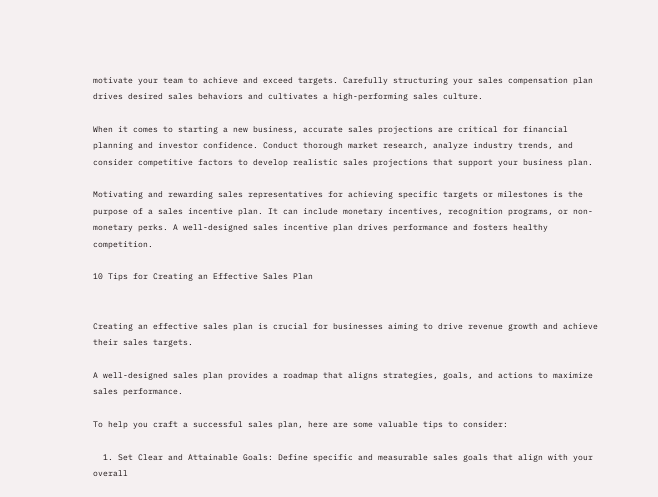motivate your team to achieve and exceed targets. Carefully structuring your sales compensation plan drives desired sales behaviors and cultivates a high-performing sales culture.

When it comes to starting a new business, accurate sales projections are critical for financial planning and investor confidence. Conduct thorough market research, analyze industry trends, and consider competitive factors to develop realistic sales projections that support your business plan.

Motivating and rewarding sales representatives for achieving specific targets or milestones is the purpose of a sales incentive plan. It can include monetary incentives, recognition programs, or non-monetary perks. A well-designed sales incentive plan drives performance and fosters healthy competition.

10 Tips for Creating an Effective Sales Plan


Creating an effective sales plan is crucial for businesses aiming to drive revenue growth and achieve their sales targets.

A well-designed sales plan provides a roadmap that aligns strategies, goals, and actions to maximize sales performance.

To help you craft a successful sales plan, here are some valuable tips to consider:

  1. Set Clear and Attainable Goals: Define specific and measurable sales goals that align with your overall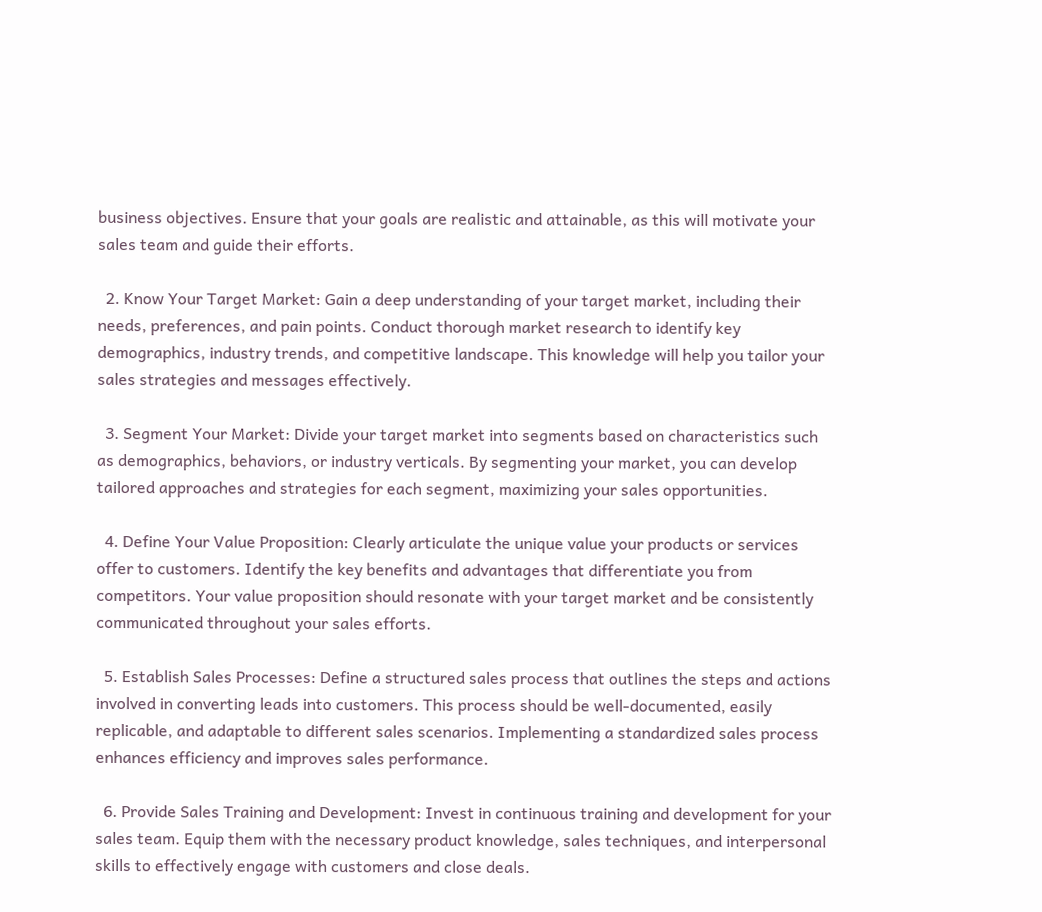business objectives. Ensure that your goals are realistic and attainable, as this will motivate your sales team and guide their efforts.

  2. Know Your Target Market: Gain a deep understanding of your target market, including their needs, preferences, and pain points. Conduct thorough market research to identify key demographics, industry trends, and competitive landscape. This knowledge will help you tailor your sales strategies and messages effectively.

  3. Segment Your Market: Divide your target market into segments based on characteristics such as demographics, behaviors, or industry verticals. By segmenting your market, you can develop tailored approaches and strategies for each segment, maximizing your sales opportunities.

  4. Define Your Value Proposition: Clearly articulate the unique value your products or services offer to customers. Identify the key benefits and advantages that differentiate you from competitors. Your value proposition should resonate with your target market and be consistently communicated throughout your sales efforts.

  5. Establish Sales Processes: Define a structured sales process that outlines the steps and actions involved in converting leads into customers. This process should be well-documented, easily replicable, and adaptable to different sales scenarios. Implementing a standardized sales process enhances efficiency and improves sales performance.

  6. Provide Sales Training and Development: Invest in continuous training and development for your sales team. Equip them with the necessary product knowledge, sales techniques, and interpersonal skills to effectively engage with customers and close deals.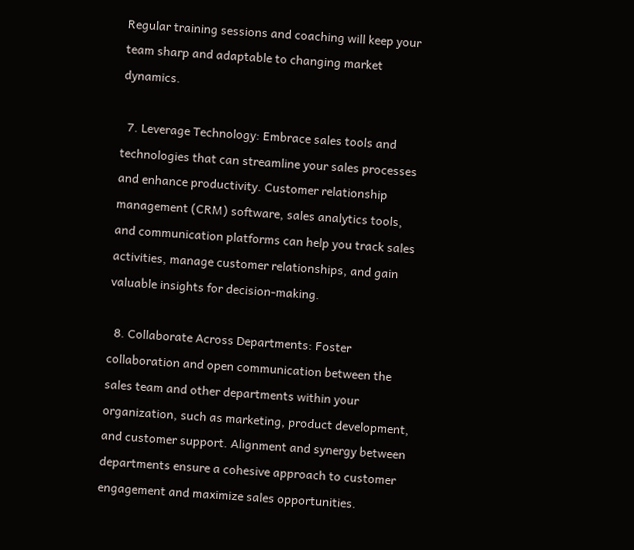Regular training sessions and coaching will keep your team sharp and adaptable to changing market dynamics.

  7. Leverage Technology: Embrace sales tools and technologies that can streamline your sales processes and enhance productivity. Customer relationship management (CRM) software, sales analytics tools, and communication platforms can help you track sales activities, manage customer relationships, and gain valuable insights for decision-making.

  8. Collaborate Across Departments: Foster collaboration and open communication between the sales team and other departments within your organization, such as marketing, product development, and customer support. Alignment and synergy between departments ensure a cohesive approach to customer engagement and maximize sales opportunities.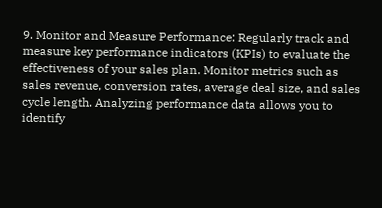9. Monitor and Measure Performance: Regularly track and measure key performance indicators (KPIs) to evaluate the effectiveness of your sales plan. Monitor metrics such as sales revenue, conversion rates, average deal size, and sales cycle length. Analyzing performance data allows you to identify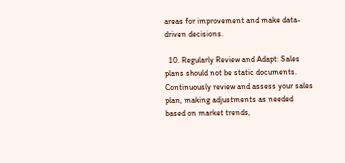areas for improvement and make data-driven decisions.

  10. Regularly Review and Adapt: Sales plans should not be static documents. Continuously review and assess your sales plan, making adjustments as needed based on market trends,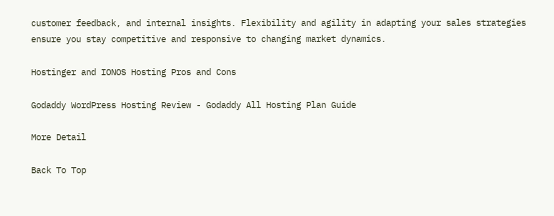customer feedback, and internal insights. Flexibility and agility in adapting your sales strategies ensure you stay competitive and responsive to changing market dynamics.

Hostinger and IONOS Hosting Pros and Cons

Godaddy WordPress Hosting Review - Godaddy All Hosting Plan Guide

More Detail

Back To Top